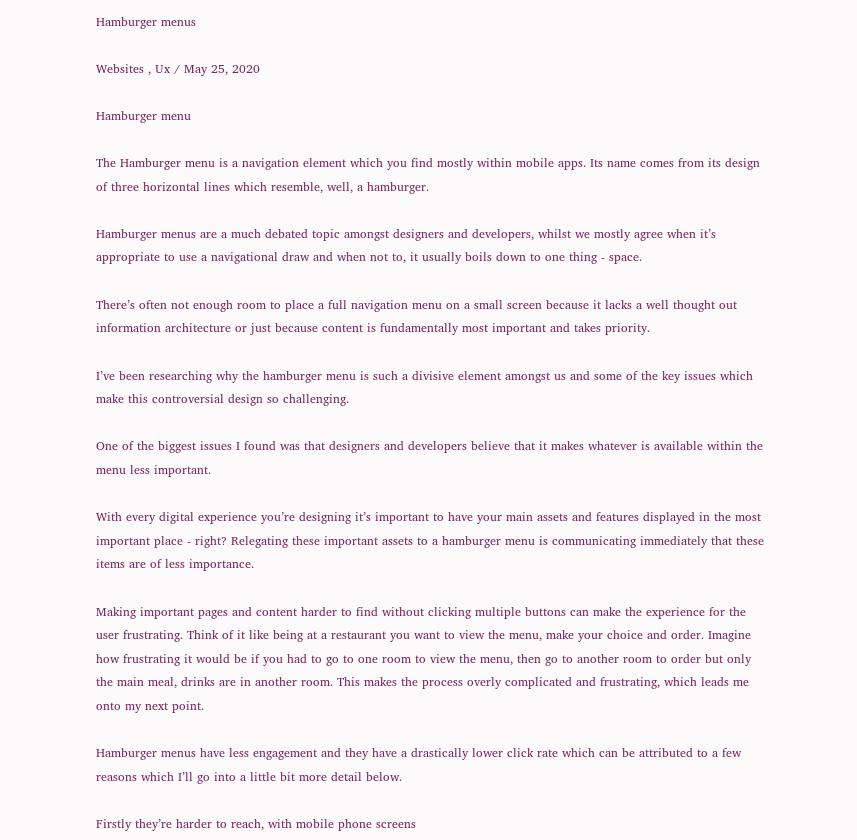Hamburger menus

Websites , Ux / May 25, 2020

Hamburger menu

The Hamburger menu is a navigation element which you find mostly within mobile apps. Its name comes from its design of three horizontal lines which resemble, well, a hamburger.

Hamburger menus are a much debated topic amongst designers and developers, whilst we mostly agree when it’s appropriate to use a navigational draw and when not to, it usually boils down to one thing - space.

There’s often not enough room to place a full navigation menu on a small screen because it lacks a well thought out information architecture or just because content is fundamentally most important and takes priority.

I’ve been researching why the hamburger menu is such a divisive element amongst us and some of the key issues which make this controversial design so challenging.

One of the biggest issues I found was that designers and developers believe that it makes whatever is available within the menu less important.

With every digital experience you’re designing it’s important to have your main assets and features displayed in the most important place - right? Relegating these important assets to a hamburger menu is communicating immediately that these items are of less importance.

Making important pages and content harder to find without clicking multiple buttons can make the experience for the user frustrating. Think of it like being at a restaurant you want to view the menu, make your choice and order. Imagine how frustrating it would be if you had to go to one room to view the menu, then go to another room to order but only the main meal, drinks are in another room. This makes the process overly complicated and frustrating, which leads me onto my next point.

Hamburger menus have less engagement and they have a drastically lower click rate which can be attributed to a few reasons which I’ll go into a little bit more detail below.

Firstly they’re harder to reach, with mobile phone screens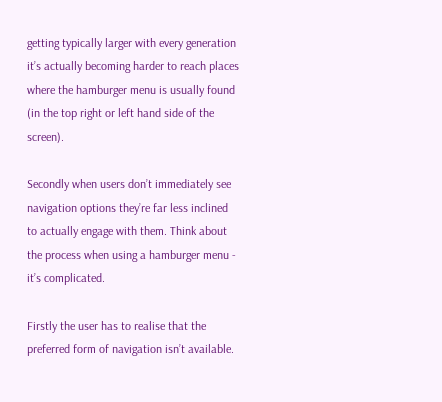getting typically larger with every generation it’s actually becoming harder to reach places where the hamburger menu is usually found (in the top right or left hand side of the screen).

Secondly when users don’t immediately see navigation options they’re far less inclined to actually engage with them. Think about the process when using a hamburger menu - it’s complicated.

Firstly the user has to realise that the preferred form of navigation isn’t available.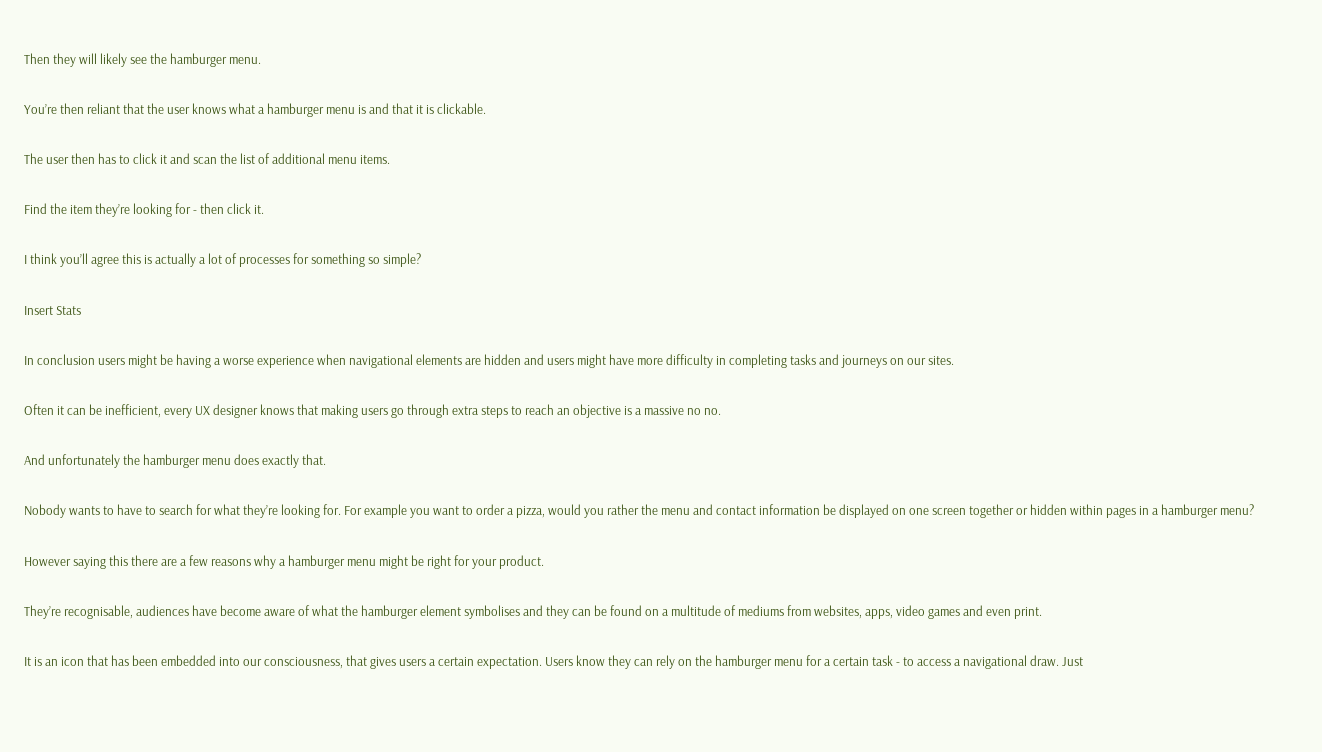Then they will likely see the hamburger menu.

You’re then reliant that the user knows what a hamburger menu is and that it is clickable.

The user then has to click it and scan the list of additional menu items.

Find the item they’re looking for - then click it.

I think you’ll agree this is actually a lot of processes for something so simple?

Insert Stats

In conclusion users might be having a worse experience when navigational elements are hidden and users might have more difficulty in completing tasks and journeys on our sites.

Often it can be inefficient, every UX designer knows that making users go through extra steps to reach an objective is a massive no no.

And unfortunately the hamburger menu does exactly that.

Nobody wants to have to search for what they’re looking for. For example you want to order a pizza, would you rather the menu and contact information be displayed on one screen together or hidden within pages in a hamburger menu?

However saying this there are a few reasons why a hamburger menu might be right for your product.

They’re recognisable, audiences have become aware of what the hamburger element symbolises and they can be found on a multitude of mediums from websites, apps, video games and even print.

It is an icon that has been embedded into our consciousness, that gives users a certain expectation. Users know they can rely on the hamburger menu for a certain task - to access a navigational draw. Just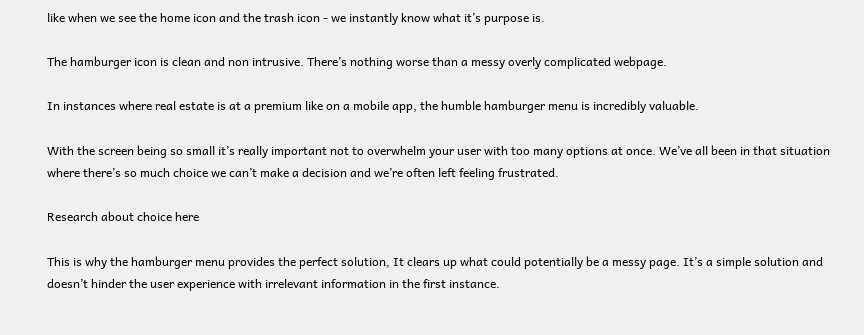like when we see the home icon and the trash icon - we instantly know what it’s purpose is.

The hamburger icon is clean and non intrusive. There’s nothing worse than a messy overly complicated webpage.

In instances where real estate is at a premium like on a mobile app, the humble hamburger menu is incredibly valuable.

With the screen being so small it’s really important not to overwhelm your user with too many options at once. We’ve all been in that situation where there’s so much choice we can’t make a decision and we’re often left feeling frustrated.

Research about choice here

This is why the hamburger menu provides the perfect solution, It clears up what could potentially be a messy page. It’s a simple solution and doesn’t hinder the user experience with irrelevant information in the first instance.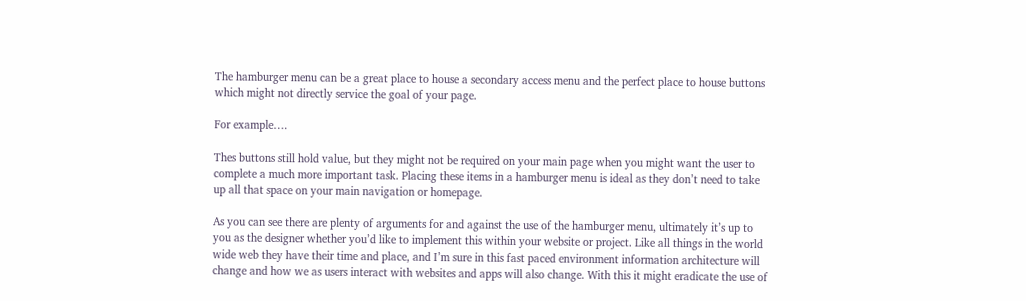The hamburger menu can be a great place to house a secondary access menu and the perfect place to house buttons which might not directly service the goal of your page.

For example….

Thes buttons still hold value, but they might not be required on your main page when you might want the user to complete a much more important task. Placing these items in a hamburger menu is ideal as they don’t need to take up all that space on your main navigation or homepage.

As you can see there are plenty of arguments for and against the use of the hamburger menu, ultimately it’s up to you as the designer whether you’d like to implement this within your website or project. Like all things in the world wide web they have their time and place, and I’m sure in this fast paced environment information architecture will change and how we as users interact with websites and apps will also change. With this it might eradicate the use of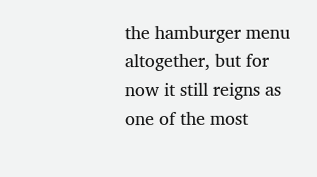the hamburger menu altogether, but for now it still reigns as one of the most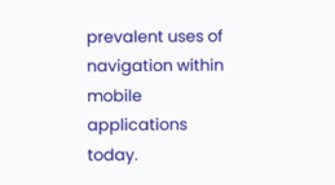prevalent uses of navigation within mobile applications today.